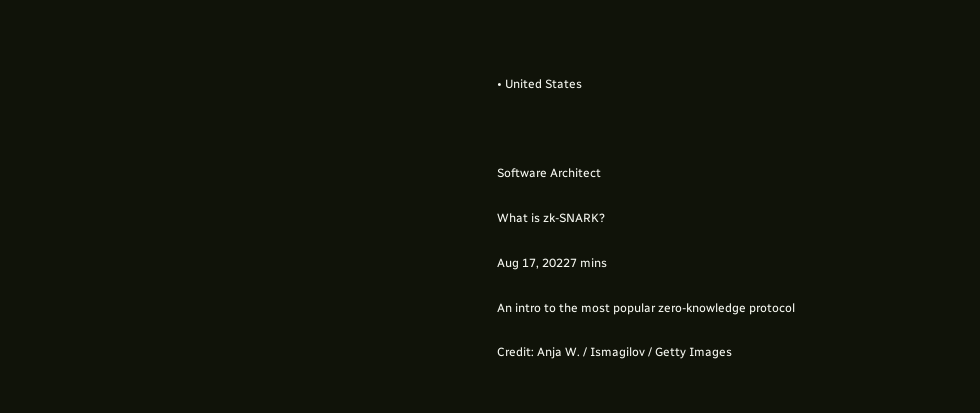• United States



Software Architect

What is zk-SNARK?

Aug 17, 20227 mins

An intro to the most popular zero-knowledge protocol

Credit: Anja W. / Ismagilov / Getty Images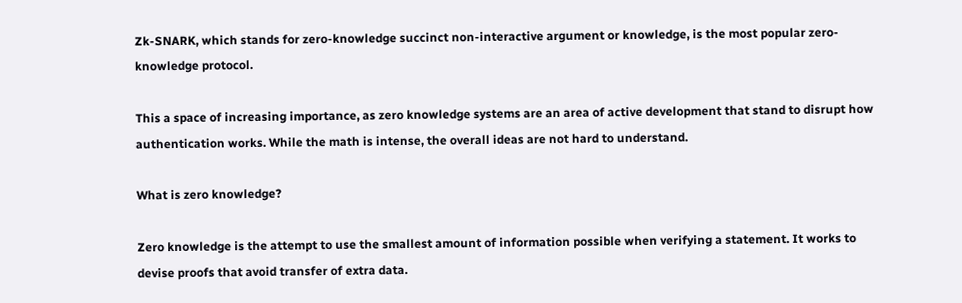Zk-SNARK, which stands for zero-knowledge succinct non-interactive argument or knowledge, is the most popular zero-knowledge protocol.

This a space of increasing importance, as zero knowledge systems are an area of active development that stand to disrupt how authentication works. While the math is intense, the overall ideas are not hard to understand.

What is zero knowledge?

Zero knowledge is the attempt to use the smallest amount of information possible when verifying a statement. It works to devise proofs that avoid transfer of extra data.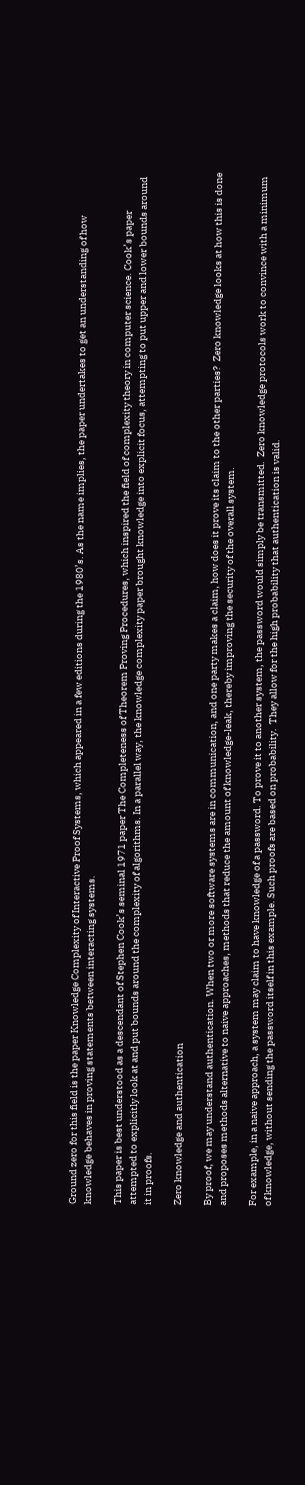Ground zero for this field is the paper Knowledge Complexity of Interactive Proof Systems, which appeared in a few editions during the 1980’s. As the name implies, the paper undertakes to get an understanding of how knowledge behaves in proving statements between interacting systems.

This paper is best understood as a descendant of Stephen Cook’s seminal 1971 paper The Completeness of Theorem Proving Procedures, which inspired the field of complexity theory in computer science. Cook’s paper attempted to explicitly look at and put bounds around the complexity of algorithms. In a parallel way, the knowledge complexity paper brought knowledge into explicit focus, attempting to put upper and lower bounds around it in proofs.

Zero knowledge and authentication

By proof, we may understand authentication. When two or more software systems are in communication, and one party makes a claim, how does it prove its claim to the other parties?  Zero knowledge looks at how this is done and proposes methods alternative to naive approaches, methods that reduce the amount of knowledge-leak, thereby improving the security of the overall system.

For example, in a naive approach, a system may claim to have knowledge of a password. To prove it to another system, the password would simply be transmitted.  Zero knowledge protocols work to convince with a minimum of knowledge, without sending the password itself in this example. Such proofs are based on probability.  They allow for the high probability that authentication is valid.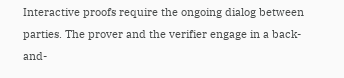Interactive proofs require the ongoing dialog between parties. The prover and the verifier engage in a back-and-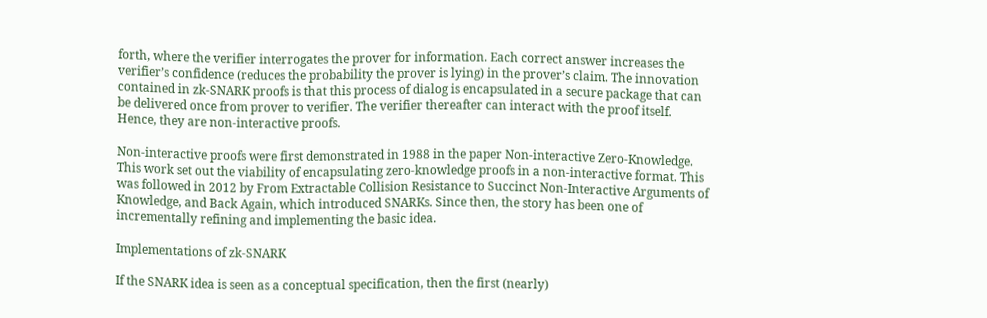forth, where the verifier interrogates the prover for information. Each correct answer increases the verifier’s confidence (reduces the probability the prover is lying) in the prover’s claim. The innovation contained in zk-SNARK proofs is that this process of dialog is encapsulated in a secure package that can be delivered once from prover to verifier. The verifier thereafter can interact with the proof itself.  Hence, they are non-interactive proofs.

Non-interactive proofs were first demonstrated in 1988 in the paper Non-interactive Zero-Knowledge. This work set out the viability of encapsulating zero-knowledge proofs in a non-interactive format. This was followed in 2012 by From Extractable Collision Resistance to Succinct Non-Interactive Arguments of Knowledge, and Back Again, which introduced SNARKs. Since then, the story has been one of incrementally refining and implementing the basic idea.

Implementations of zk-SNARK

If the SNARK idea is seen as a conceptual specification, then the first (nearly)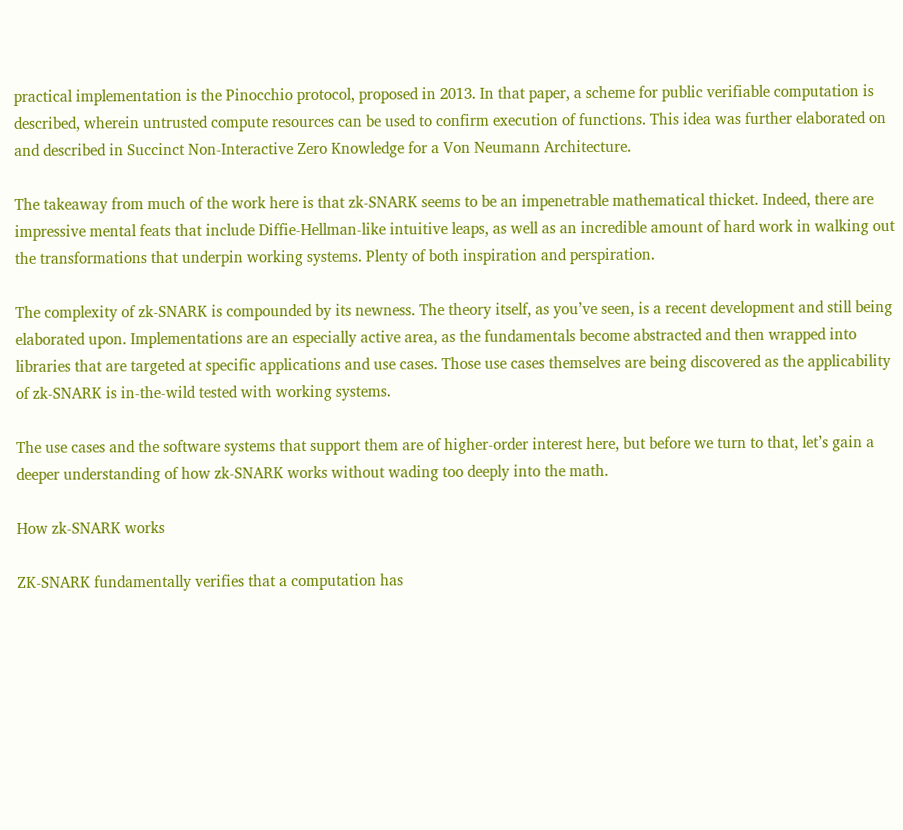practical implementation is the Pinocchio protocol, proposed in 2013. In that paper, a scheme for public verifiable computation is described, wherein untrusted compute resources can be used to confirm execution of functions. This idea was further elaborated on and described in Succinct Non-Interactive Zero Knowledge for a Von Neumann Architecture.

The takeaway from much of the work here is that zk-SNARK seems to be an impenetrable mathematical thicket. Indeed, there are impressive mental feats that include Diffie-Hellman-like intuitive leaps, as well as an incredible amount of hard work in walking out the transformations that underpin working systems. Plenty of both inspiration and perspiration.

The complexity of zk-SNARK is compounded by its newness. The theory itself, as you’ve seen, is a recent development and still being elaborated upon. Implementations are an especially active area, as the fundamentals become abstracted and then wrapped into libraries that are targeted at specific applications and use cases. Those use cases themselves are being discovered as the applicability of zk-SNARK is in-the-wild tested with working systems.

The use cases and the software systems that support them are of higher-order interest here, but before we turn to that, let’s gain a deeper understanding of how zk-SNARK works without wading too deeply into the math.

How zk-SNARK works

ZK-SNARK fundamentally verifies that a computation has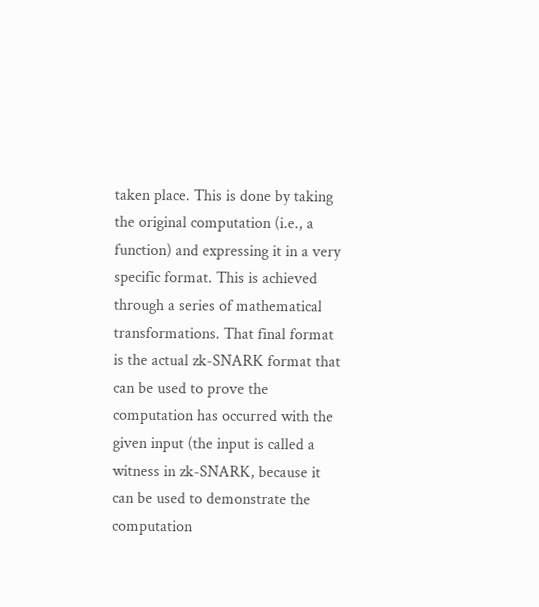taken place. This is done by taking the original computation (i.e., a function) and expressing it in a very specific format. This is achieved through a series of mathematical transformations. That final format is the actual zk-SNARK format that can be used to prove the computation has occurred with the given input (the input is called a witness in zk-SNARK, because it can be used to demonstrate the computation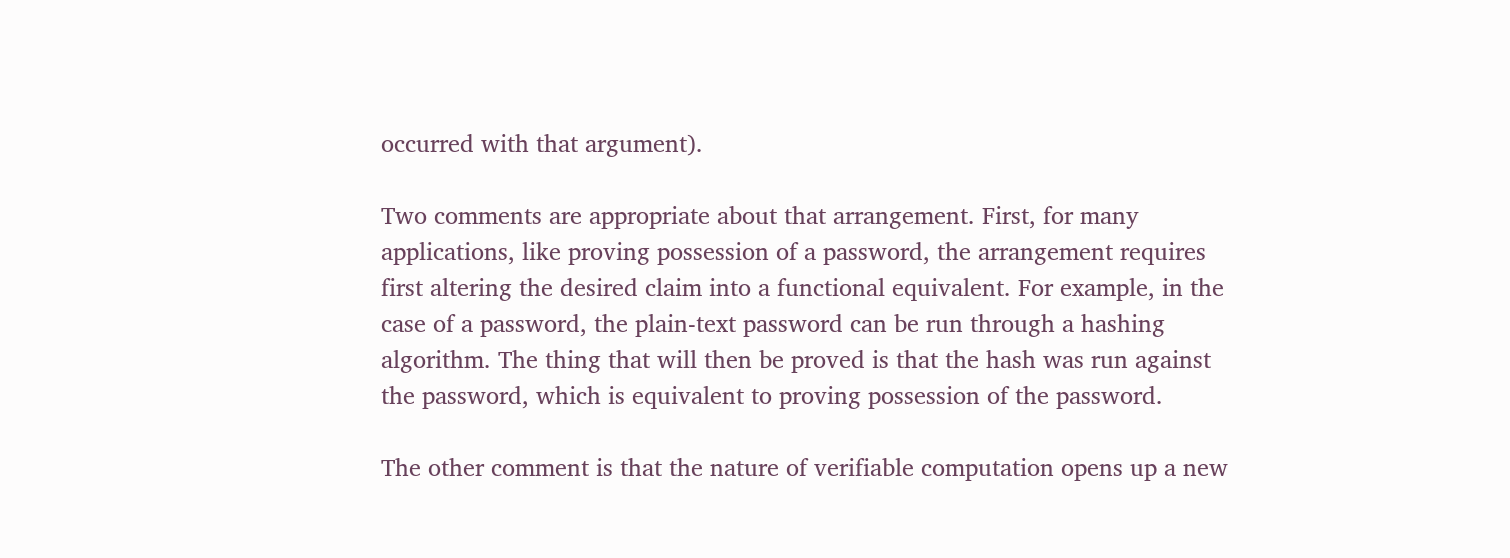occurred with that argument).

Two comments are appropriate about that arrangement. First, for many applications, like proving possession of a password, the arrangement requires first altering the desired claim into a functional equivalent. For example, in the case of a password, the plain-text password can be run through a hashing algorithm. The thing that will then be proved is that the hash was run against the password, which is equivalent to proving possession of the password.

The other comment is that the nature of verifiable computation opens up a new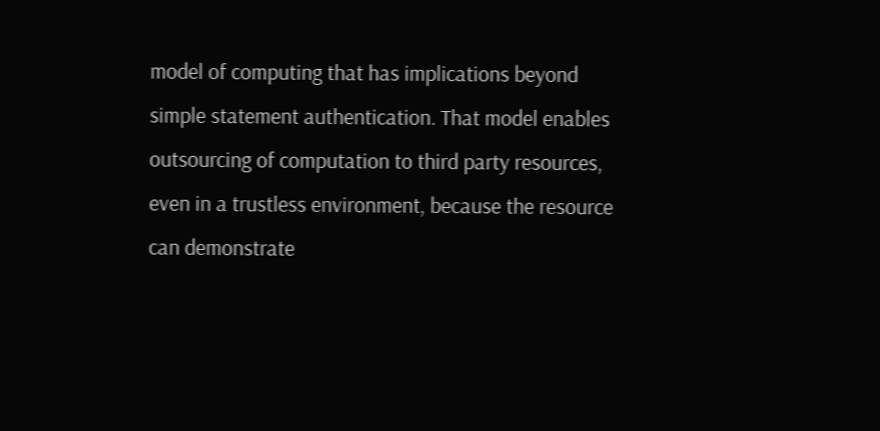model of computing that has implications beyond simple statement authentication. That model enables outsourcing of computation to third party resources, even in a trustless environment, because the resource can demonstrate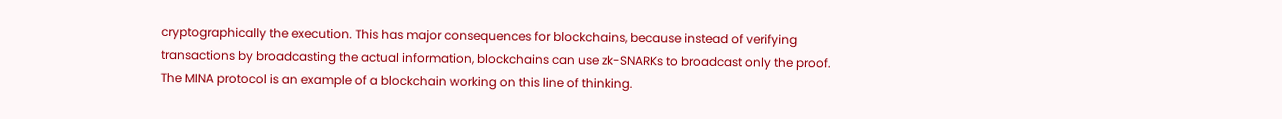cryptographically the execution. This has major consequences for blockchains, because instead of verifying transactions by broadcasting the actual information, blockchains can use zk-SNARKs to broadcast only the proof. The MINA protocol is an example of a blockchain working on this line of thinking.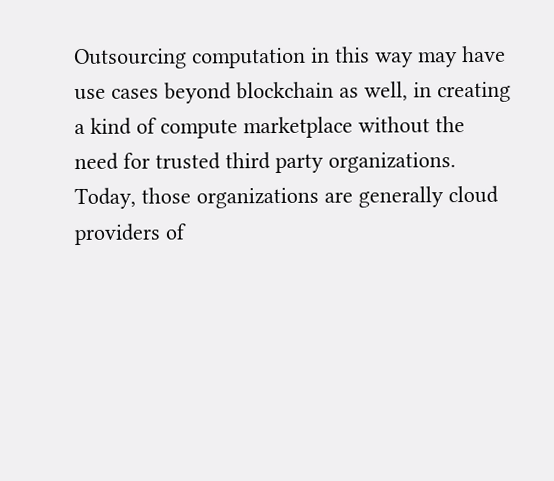Outsourcing computation in this way may have use cases beyond blockchain as well, in creating a kind of compute marketplace without the need for trusted third party organizations. Today, those organizations are generally cloud providers of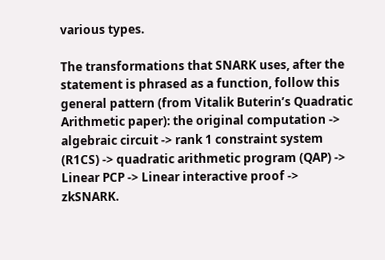various types.

The transformations that SNARK uses, after the statement is phrased as a function, follow this general pattern (from Vitalik Buterin’s Quadratic Arithmetic paper): the original computation -> algebraic circuit -> rank 1 constraint system (R1CS) -> quadratic arithmetic program (QAP) -> Linear PCP -> Linear interactive proof -> zkSNARK.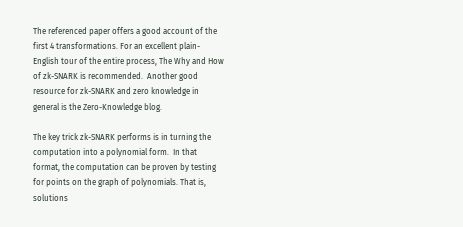The referenced paper offers a good account of the first 4 transformations. For an excellent plain-English tour of the entire process, The Why and How of zk-SNARK is recommended.  Another good resource for zk-SNARK and zero knowledge in general is the Zero-Knowledge blog.

The key trick zk-SNARK performs is in turning the computation into a polynomial form.  In that format, the computation can be proven by testing for points on the graph of polynomials. That is, solutions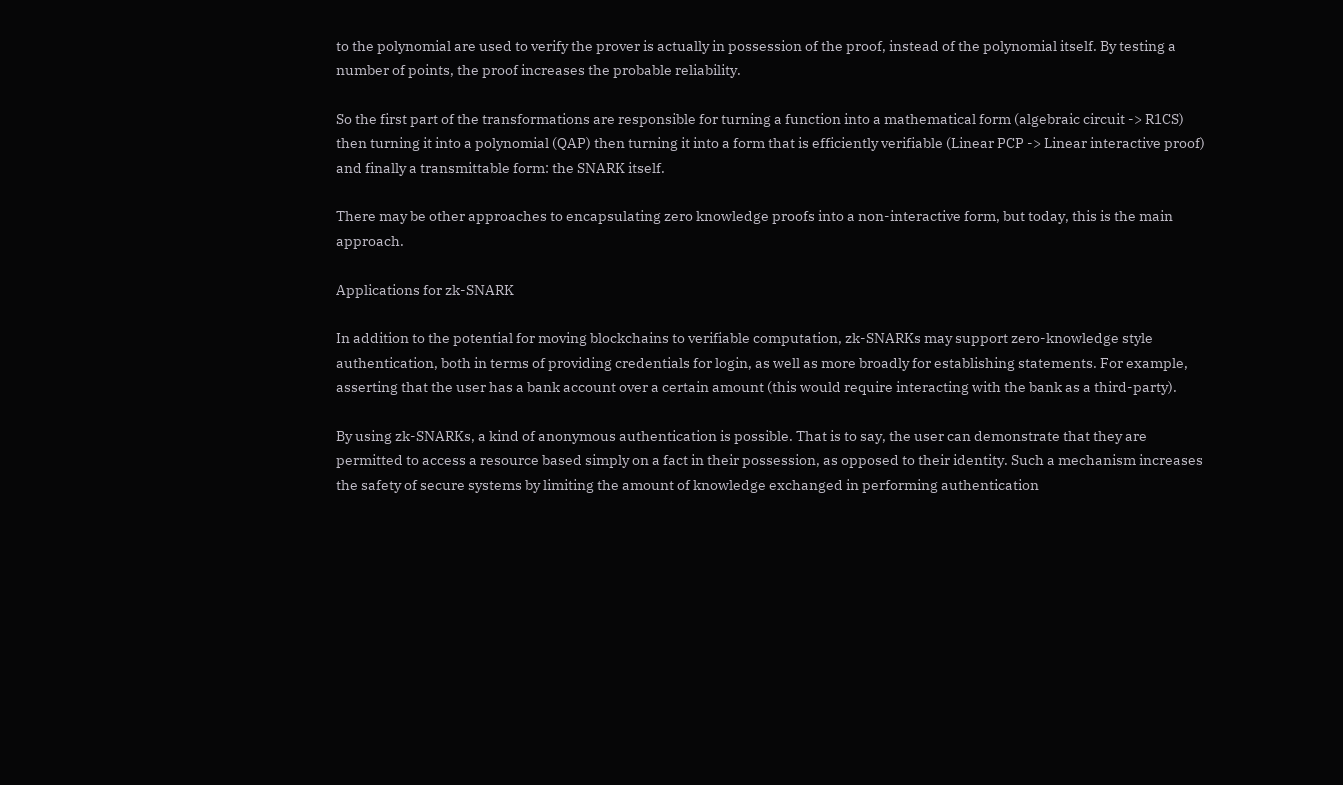to the polynomial are used to verify the prover is actually in possession of the proof, instead of the polynomial itself. By testing a number of points, the proof increases the probable reliability.

So the first part of the transformations are responsible for turning a function into a mathematical form (algebraic circuit -> R1CS) then turning it into a polynomial (QAP) then turning it into a form that is efficiently verifiable (Linear PCP -> Linear interactive proof) and finally a transmittable form: the SNARK itself.

There may be other approaches to encapsulating zero knowledge proofs into a non-interactive form, but today, this is the main approach.

Applications for zk-SNARK

In addition to the potential for moving blockchains to verifiable computation, zk-SNARKs may support zero-knowledge style authentication, both in terms of providing credentials for login, as well as more broadly for establishing statements. For example, asserting that the user has a bank account over a certain amount (this would require interacting with the bank as a third-party).

By using zk-SNARKs, a kind of anonymous authentication is possible. That is to say, the user can demonstrate that they are permitted to access a resource based simply on a fact in their possession, as opposed to their identity. Such a mechanism increases the safety of secure systems by limiting the amount of knowledge exchanged in performing authentication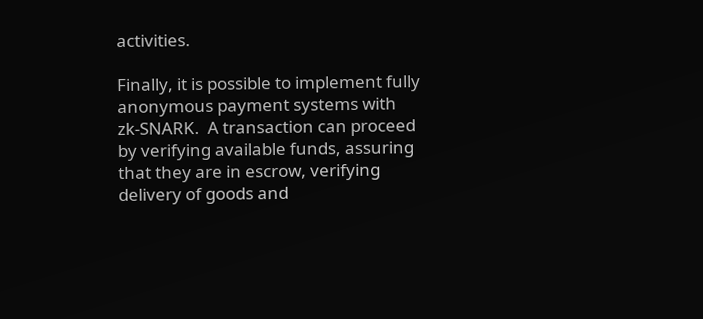activities.

Finally, it is possible to implement fully anonymous payment systems with zk-SNARK.  A transaction can proceed by verifying available funds, assuring that they are in escrow, verifying delivery of goods and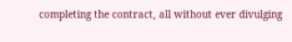completing the contract, all without ever divulging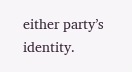either party’s identity.